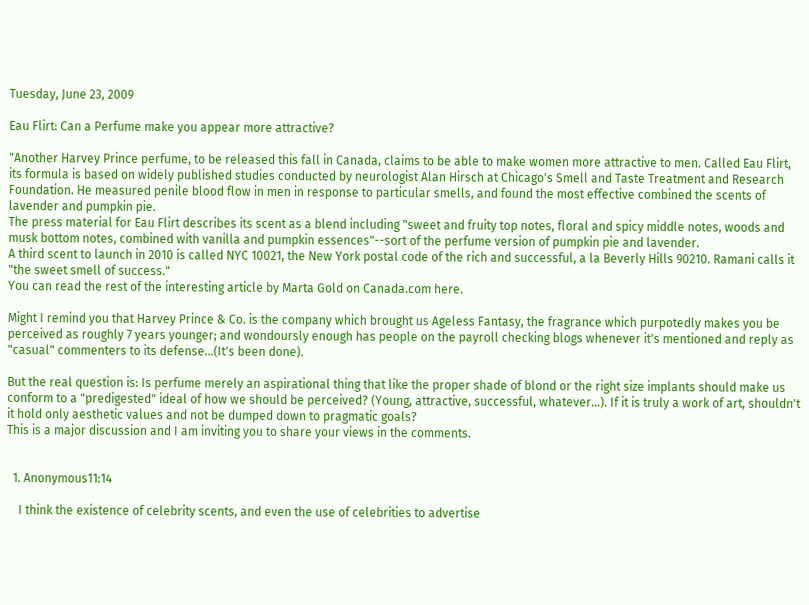Tuesday, June 23, 2009

Eau Flirt: Can a Perfume make you appear more attractive?

"Another Harvey Prince perfume, to be released this fall in Canada, claims to be able to make women more attractive to men. Called Eau Flirt, its formula is based on widely published studies conducted by neurologist Alan Hirsch at Chicago's Smell and Taste Treatment and Research Foundation. He measured penile blood flow in men in response to particular smells, and found the most effective combined the scents of lavender and pumpkin pie.
The press material for Eau Flirt describes its scent as a blend including "sweet and fruity top notes, floral and spicy middle notes, woods and musk bottom notes, combined with vanilla and pumpkin essences"--sort of the perfume version of pumpkin pie and lavender.
A third scent to launch in 2010 is called NYC 10021, the New York postal code of the rich and successful, a la Beverly Hills 90210. Ramani calls it "the sweet smell of success."
You can read the rest of the interesting article by Marta Gold on Canada.com here.

Might I remind you that Harvey Prince & Co. is the company which brought us Ageless Fantasy, the fragrance which purpotedly makes you be perceived as roughly 7 years younger; and wondoursly enough has people on the payroll checking blogs whenever it's mentioned and reply as "casual" commenters to its defense...(It's been done).

But the real question is: Is perfume merely an aspirational thing that like the proper shade of blond or the right size implants should make us conform to a "predigested" ideal of how we should be perceived? (Young, attractive, successful, whatever...). If it is truly a work of art, shouldn't it hold only aesthetic values and not be dumped down to pragmatic goals?
This is a major discussion and I am inviting you to share your views in the comments.


  1. Anonymous11:14

    I think the existence of celebrity scents, and even the use of celebrities to advertise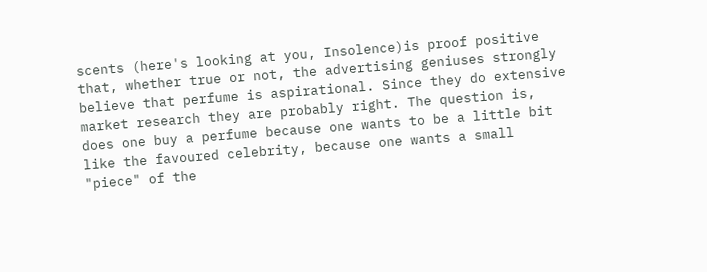scents (here's looking at you, Insolence)is proof positive that, whether true or not, the advertising geniuses strongly believe that perfume is aspirational. Since they do extensive market research they are probably right. The question is, does one buy a perfume because one wants to be a little bit like the favoured celebrity, because one wants a small "piece" of the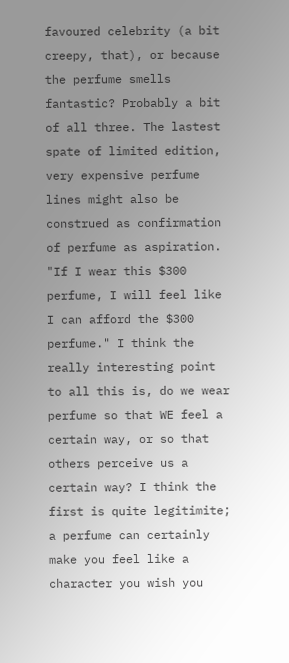favoured celebrity (a bit creepy, that), or because the perfume smells fantastic? Probably a bit of all three. The lastest spate of limited edition, very expensive perfume lines might also be construed as confirmation of perfume as aspiration. "If I wear this $300 perfume, I will feel like I can afford the $300 perfume." I think the really interesting point to all this is, do we wear perfume so that WE feel a certain way, or so that others perceive us a certain way? I think the first is quite legitimite; a perfume can certainly make you feel like a character you wish you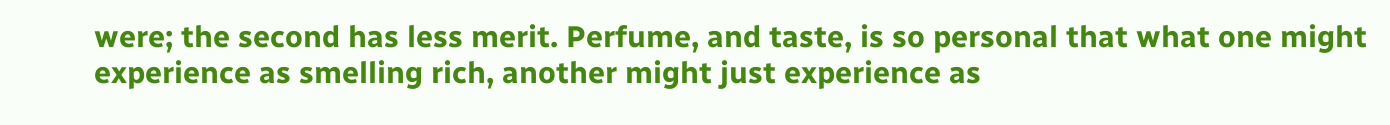were; the second has less merit. Perfume, and taste, is so personal that what one might experience as smelling rich, another might just experience as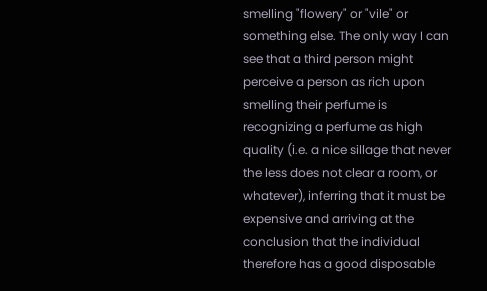smelling "flowery" or "vile" or something else. The only way I can see that a third person might perceive a person as rich upon smelling their perfume is recognizing a perfume as high quality (i.e. a nice sillage that never the less does not clear a room, or whatever), inferring that it must be expensive and arriving at the conclusion that the individual therefore has a good disposable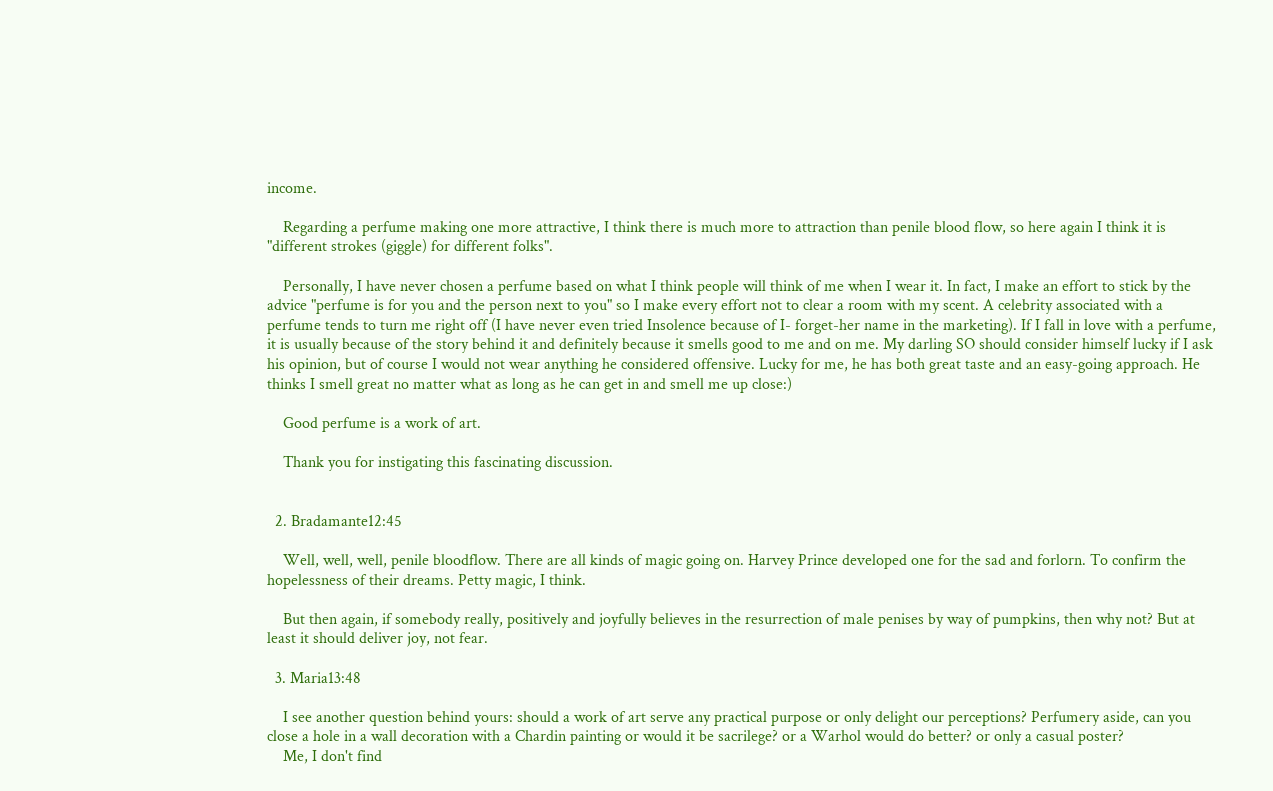income.

    Regarding a perfume making one more attractive, I think there is much more to attraction than penile blood flow, so here again I think it is "different strokes (giggle) for different folks".

    Personally, I have never chosen a perfume based on what I think people will think of me when I wear it. In fact, I make an effort to stick by the advice "perfume is for you and the person next to you" so I make every effort not to clear a room with my scent. A celebrity associated with a perfume tends to turn me right off (I have never even tried Insolence because of I- forget-her name in the marketing). If I fall in love with a perfume, it is usually because of the story behind it and definitely because it smells good to me and on me. My darling SO should consider himself lucky if I ask his opinion, but of course I would not wear anything he considered offensive. Lucky for me, he has both great taste and an easy-going approach. He thinks I smell great no matter what as long as he can get in and smell me up close:)

    Good perfume is a work of art.

    Thank you for instigating this fascinating discussion.


  2. Bradamante12:45

    Well, well, well, penile bloodflow. There are all kinds of magic going on. Harvey Prince developed one for the sad and forlorn. To confirm the hopelessness of their dreams. Petty magic, I think.

    But then again, if somebody really, positively and joyfully believes in the resurrection of male penises by way of pumpkins, then why not? But at least it should deliver joy, not fear.

  3. Maria13:48

    I see another question behind yours: should a work of art serve any practical purpose or only delight our perceptions? Perfumery aside, can you close a hole in a wall decoration with a Chardin painting or would it be sacrilege? or a Warhol would do better? or only a casual poster?
    Me, I don't find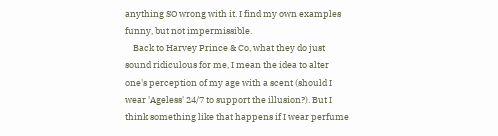anything SO wrong with it. I find my own examples funny, but not impermissible.
    Back to Harvey Prince & Co, what they do just sound ridiculous for me, I mean the idea to alter one's perception of my age with a scent (should I wear 'Ageless' 24/7 to support the illusion?). But I think something like that happens if I wear perfume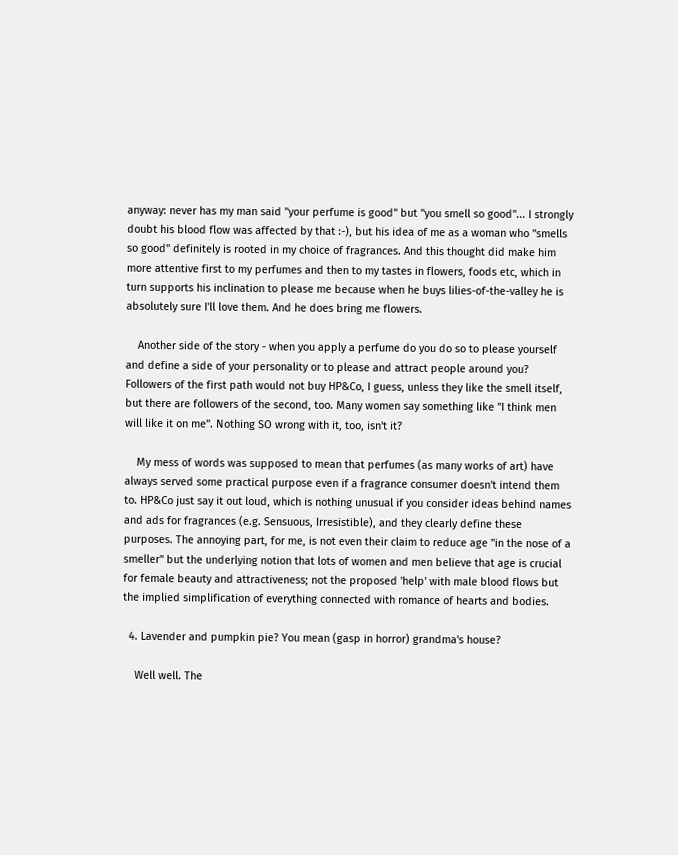anyway: never has my man said "your perfume is good" but "you smell so good"... I strongly doubt his blood flow was affected by that :-), but his idea of me as a woman who "smells so good" definitely is rooted in my choice of fragrances. And this thought did make him more attentive first to my perfumes and then to my tastes in flowers, foods etc, which in turn supports his inclination to please me because when he buys lilies-of-the-valley he is absolutely sure I'll love them. And he does bring me flowers.

    Another side of the story - when you apply a perfume do you do so to please yourself and define a side of your personality or to please and attract people around you? Followers of the first path would not buy HP&Co, I guess, unless they like the smell itself, but there are followers of the second, too. Many women say something like "I think men will like it on me". Nothing SO wrong with it, too, isn't it?

    My mess of words was supposed to mean that perfumes (as many works of art) have always served some practical purpose even if a fragrance consumer doesn't intend them to. HP&Co just say it out loud, which is nothing unusual if you consider ideas behind names and ads for fragrances (e.g. Sensuous, Irresistible), and they clearly define these purposes. The annoying part, for me, is not even their claim to reduce age "in the nose of a smeller" but the underlying notion that lots of women and men believe that age is crucial for female beauty and attractiveness; not the proposed 'help' with male blood flows but the implied simplification of everything connected with romance of hearts and bodies.

  4. Lavender and pumpkin pie? You mean (gasp in horror) grandma's house?

    Well well. The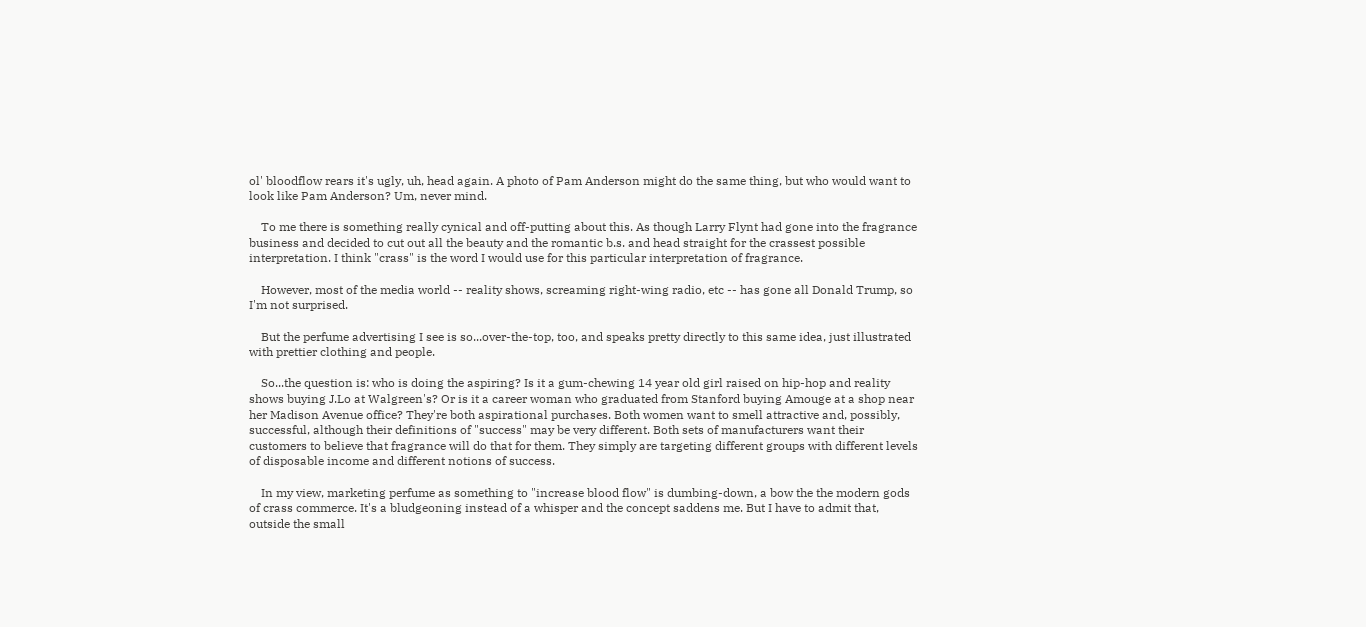ol' bloodflow rears it's ugly, uh, head again. A photo of Pam Anderson might do the same thing, but who would want to look like Pam Anderson? Um, never mind.

    To me there is something really cynical and off-putting about this. As though Larry Flynt had gone into the fragrance business and decided to cut out all the beauty and the romantic b.s. and head straight for the crassest possible interpretation. I think "crass" is the word I would use for this particular interpretation of fragrance.

    However, most of the media world -- reality shows, screaming right-wing radio, etc -- has gone all Donald Trump, so I'm not surprised.

    But the perfume advertising I see is so...over-the-top, too, and speaks pretty directly to this same idea, just illustrated with prettier clothing and people.

    So...the question is: who is doing the aspiring? Is it a gum-chewing 14 year old girl raised on hip-hop and reality shows buying J.Lo at Walgreen's? Or is it a career woman who graduated from Stanford buying Amouge at a shop near her Madison Avenue office? They're both aspirational purchases. Both women want to smell attractive and, possibly, successful, although their definitions of "success" may be very different. Both sets of manufacturers want their customers to believe that fragrance will do that for them. They simply are targeting different groups with different levels of disposable income and different notions of success.

    In my view, marketing perfume as something to "increase blood flow" is dumbing-down, a bow the the modern gods of crass commerce. It's a bludgeoning instead of a whisper and the concept saddens me. But I have to admit that, outside the small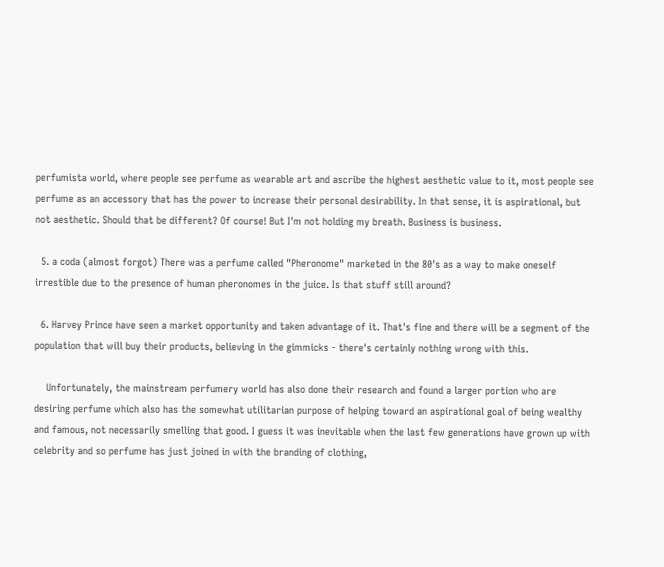perfumista world, where people see perfume as wearable art and ascribe the highest aesthetic value to it, most people see perfume as an accessory that has the power to increase their personal desirability. In that sense, it is aspirational, but not aesthetic. Should that be different? Of course! But I'm not holding my breath. Business is business.

  5. a coda (almost forgot) There was a perfume called "Pheronome" marketed in the 80's as a way to make oneself irrestible due to the presence of human pheronomes in the juice. Is that stuff still around?

  6. Harvey Prince have seen a market opportunity and taken advantage of it. That's fine and there will be a segment of the population that will buy their products, believing in the gimmicks - there's certainly nothing wrong with this.

    Unfortunately, the mainstream perfumery world has also done their research and found a larger portion who are desiring perfume which also has the somewhat utilitarian purpose of helping toward an aspirational goal of being wealthy and famous, not necessarily smelling that good. I guess it was inevitable when the last few generations have grown up with celebrity and so perfume has just joined in with the branding of clothing,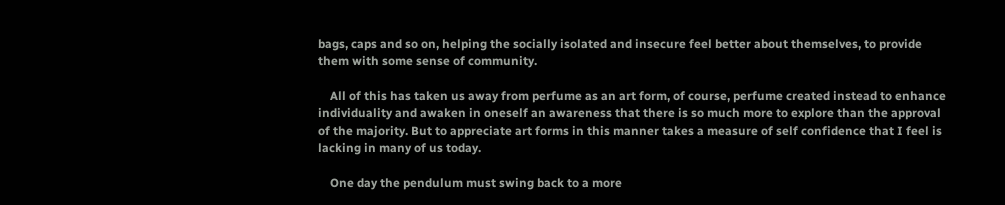bags, caps and so on, helping the socially isolated and insecure feel better about themselves, to provide them with some sense of community.

    All of this has taken us away from perfume as an art form, of course, perfume created instead to enhance individuality and awaken in oneself an awareness that there is so much more to explore than the approval of the majority. But to appreciate art forms in this manner takes a measure of self confidence that I feel is lacking in many of us today.

    One day the pendulum must swing back to a more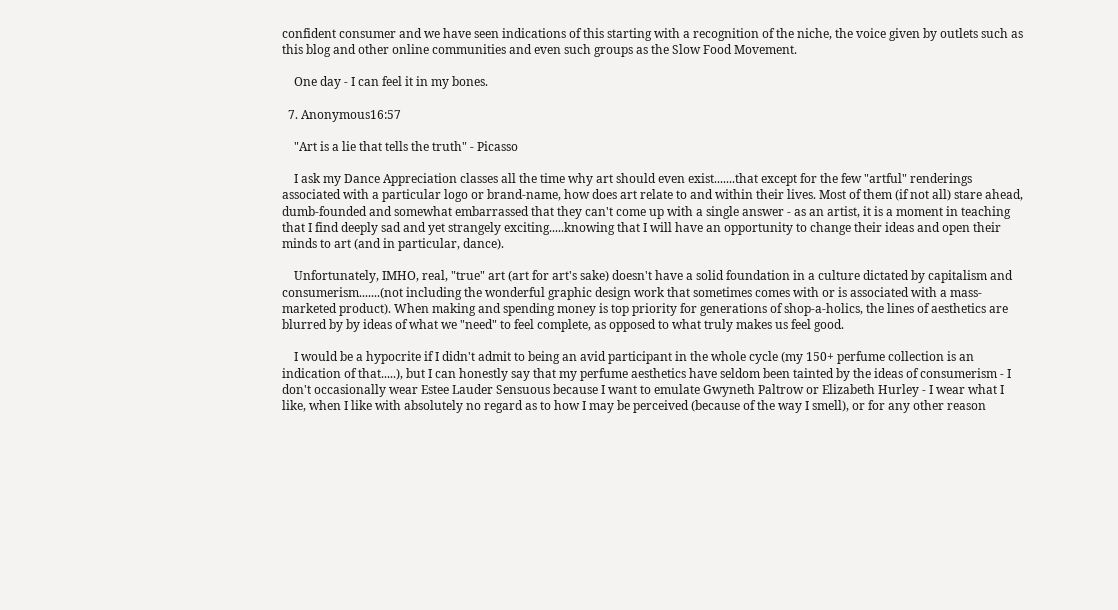confident consumer and we have seen indications of this starting with a recognition of the niche, the voice given by outlets such as this blog and other online communities and even such groups as the Slow Food Movement.

    One day - I can feel it in my bones.

  7. Anonymous16:57

    "Art is a lie that tells the truth" - Picasso

    I ask my Dance Appreciation classes all the time why art should even exist.......that except for the few "artful" renderings associated with a particular logo or brand-name, how does art relate to and within their lives. Most of them (if not all) stare ahead, dumb-founded and somewhat embarrassed that they can't come up with a single answer - as an artist, it is a moment in teaching that I find deeply sad and yet strangely exciting.....knowing that I will have an opportunity to change their ideas and open their minds to art (and in particular, dance).

    Unfortunately, IMHO, real, "true" art (art for art's sake) doesn't have a solid foundation in a culture dictated by capitalism and consumerism.......(not including the wonderful graphic design work that sometimes comes with or is associated with a mass-marketed product). When making and spending money is top priority for generations of shop-a-holics, the lines of aesthetics are blurred by by ideas of what we "need" to feel complete, as opposed to what truly makes us feel good.

    I would be a hypocrite if I didn't admit to being an avid participant in the whole cycle (my 150+ perfume collection is an indication of that.....), but I can honestly say that my perfume aesthetics have seldom been tainted by the ideas of consumerism - I don't occasionally wear Estee Lauder Sensuous because I want to emulate Gwyneth Paltrow or Elizabeth Hurley - I wear what I like, when I like with absolutely no regard as to how I may be perceived (because of the way I smell), or for any other reason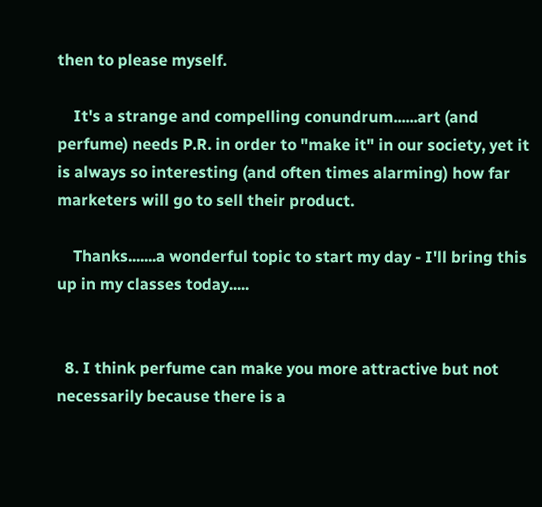then to please myself.

    It's a strange and compelling conundrum......art (and perfume) needs P.R. in order to "make it" in our society, yet it is always so interesting (and often times alarming) how far marketers will go to sell their product.

    Thanks.......a wonderful topic to start my day - I'll bring this up in my classes today.....


  8. I think perfume can make you more attractive but not necessarily because there is a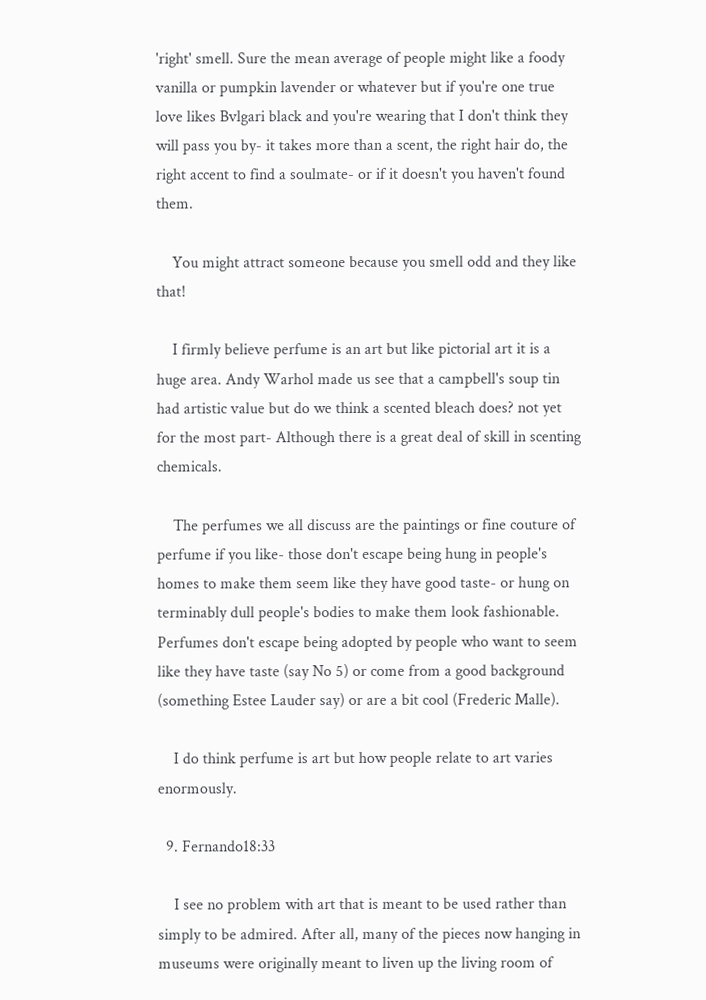'right' smell. Sure the mean average of people might like a foody vanilla or pumpkin lavender or whatever but if you're one true love likes Bvlgari black and you're wearing that I don't think they will pass you by- it takes more than a scent, the right hair do, the right accent to find a soulmate- or if it doesn't you haven't found them.

    You might attract someone because you smell odd and they like that!

    I firmly believe perfume is an art but like pictorial art it is a huge area. Andy Warhol made us see that a campbell's soup tin had artistic value but do we think a scented bleach does? not yet for the most part- Although there is a great deal of skill in scenting chemicals.

    The perfumes we all discuss are the paintings or fine couture of perfume if you like- those don't escape being hung in people's homes to make them seem like they have good taste- or hung on terminably dull people's bodies to make them look fashionable. Perfumes don't escape being adopted by people who want to seem like they have taste (say No 5) or come from a good background (something Estee Lauder say) or are a bit cool (Frederic Malle).

    I do think perfume is art but how people relate to art varies enormously.

  9. Fernando18:33

    I see no problem with art that is meant to be used rather than simply to be admired. After all, many of the pieces now hanging in museums were originally meant to liven up the living room of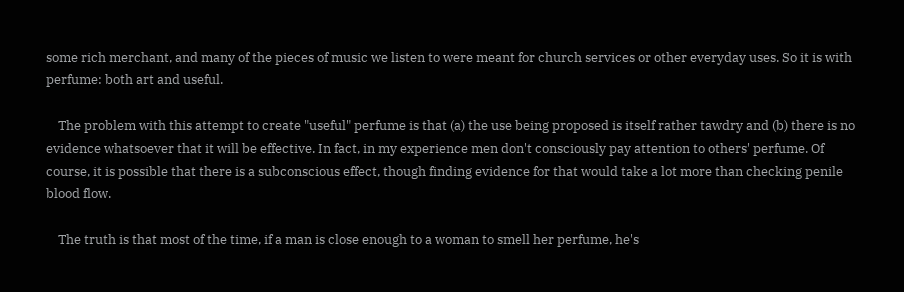some rich merchant, and many of the pieces of music we listen to were meant for church services or other everyday uses. So it is with perfume: both art and useful.

    The problem with this attempt to create "useful" perfume is that (a) the use being proposed is itself rather tawdry and (b) there is no evidence whatsoever that it will be effective. In fact, in my experience men don't consciously pay attention to others' perfume. Of course, it is possible that there is a subconscious effect, though finding evidence for that would take a lot more than checking penile blood flow.

    The truth is that most of the time, if a man is close enough to a woman to smell her perfume, he's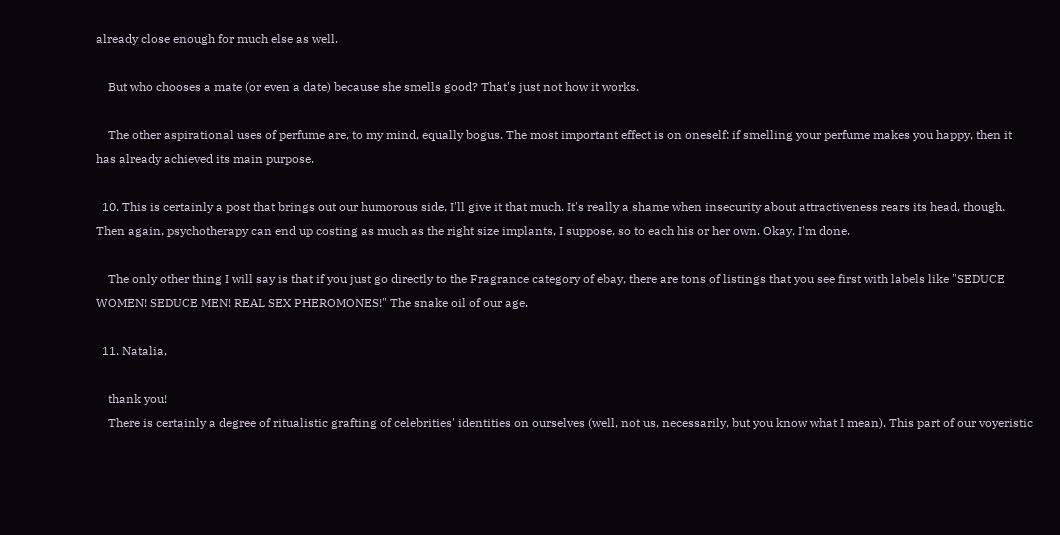already close enough for much else as well.

    But who chooses a mate (or even a date) because she smells good? That's just not how it works.

    The other aspirational uses of perfume are, to my mind, equally bogus. The most important effect is on oneself: if smelling your perfume makes you happy, then it has already achieved its main purpose.

  10. This is certainly a post that brings out our humorous side, I'll give it that much. It's really a shame when insecurity about attractiveness rears its head, though. Then again, psychotherapy can end up costing as much as the right size implants, I suppose, so to each his or her own. Okay, I'm done.

    The only other thing I will say is that if you just go directly to the Fragrance category of ebay, there are tons of listings that you see first with labels like "SEDUCE WOMEN! SEDUCE MEN! REAL SEX PHEROMONES!" The snake oil of our age.

  11. Natalia,

    thank you!
    There is certainly a degree of ritualistic grafting of celebrities' identities on ourselves (well, not us, necessarily, but you know what I mean). This part of our voyeristic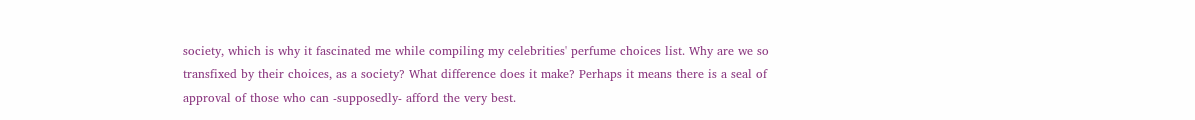society, which is why it fascinated me while compiling my celebrities' perfume choices list. Why are we so transfixed by their choices, as a society? What difference does it make? Perhaps it means there is a seal of approval of those who can -supposedly- afford the very best.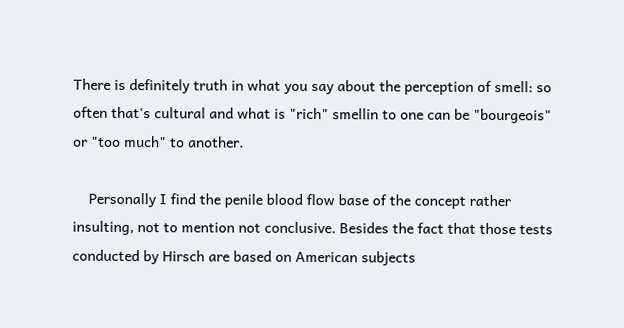There is definitely truth in what you say about the perception of smell: so often that's cultural and what is "rich" smellin to one can be "bourgeois" or "too much" to another.

    Personally I find the penile blood flow base of the concept rather insulting, not to mention not conclusive. Besides the fact that those tests conducted by Hirsch are based on American subjects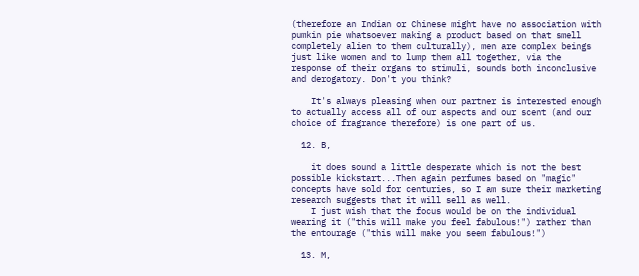(therefore an Indian or Chinese might have no association with pumkin pie whatsoever making a product based on that smell completely alien to them culturally), men are complex beings just like women and to lump them all together, via the response of their organs to stimuli, sounds both inconclusive and derogatory. Don't you think?

    It's always pleasing when our partner is interested enough to actually access all of our aspects and our scent (and our choice of fragrance therefore) is one part of us.

  12. B,

    it does sound a little desperate which is not the best possible kickstart...Then again perfumes based on "magic" concepts have sold for centuries, so I am sure their marketing research suggests that it will sell as well.
    I just wish that the focus would be on the individual wearing it ("this will make you feel fabulous!") rather than the entourage ("this will make you seem fabulous!")

  13. M,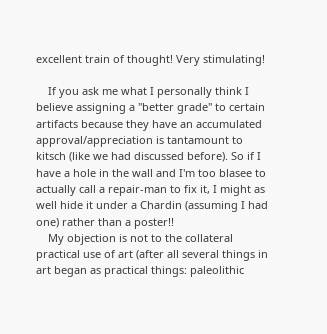excellent train of thought! Very stimulating!

    If you ask me what I personally think I believe assigning a "better grade" to certain artifacts because they have an accumulated approval/appreciation is tantamount to kitsch (like we had discussed before). So if I have a hole in the wall and I'm too blasee to actually call a repair-man to fix it, I might as well hide it under a Chardin (assuming I had one) rather than a poster!!
    My objection is not to the collateral practical use of art (after all several things in art began as practical things: paleolithic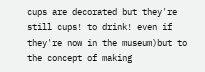cups are decorated but they're still cups! to drink! even if they're now in the museum)but to the concept of making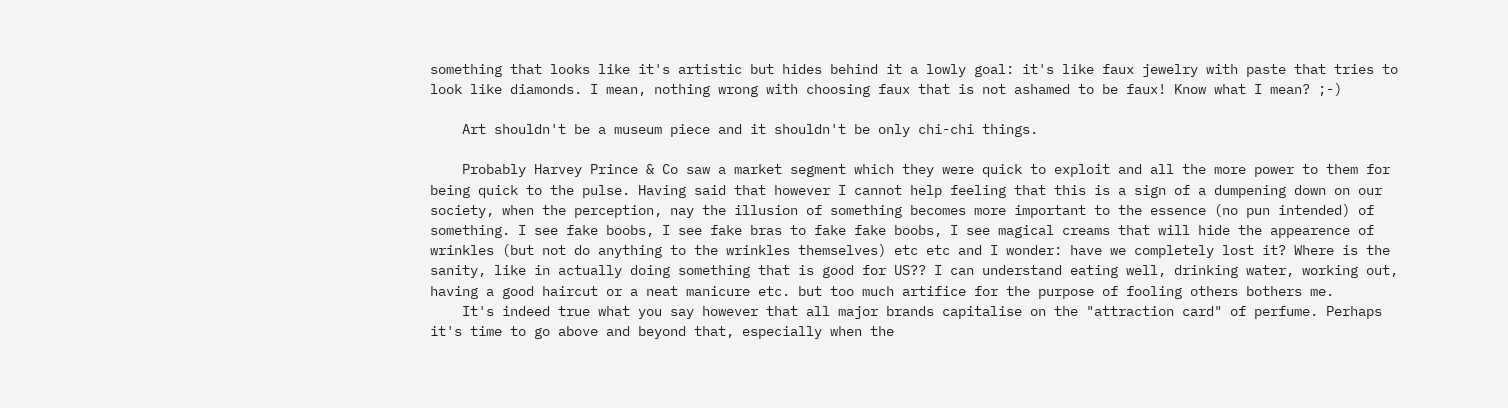something that looks like it's artistic but hides behind it a lowly goal: it's like faux jewelry with paste that tries to look like diamonds. I mean, nothing wrong with choosing faux that is not ashamed to be faux! Know what I mean? ;-)

    Art shouldn't be a museum piece and it shouldn't be only chi-chi things.

    Probably Harvey Prince & Co saw a market segment which they were quick to exploit and all the more power to them for being quick to the pulse. Having said that however I cannot help feeling that this is a sign of a dumpening down on our society, when the perception, nay the illusion of something becomes more important to the essence (no pun intended) of something. I see fake boobs, I see fake bras to fake fake boobs, I see magical creams that will hide the appearence of wrinkles (but not do anything to the wrinkles themselves) etc etc and I wonder: have we completely lost it? Where is the sanity, like in actually doing something that is good for US?? I can understand eating well, drinking water, working out, having a good haircut or a neat manicure etc. but too much artifice for the purpose of fooling others bothers me.
    It's indeed true what you say however that all major brands capitalise on the "attraction card" of perfume. Perhaps it's time to go above and beyond that, especially when the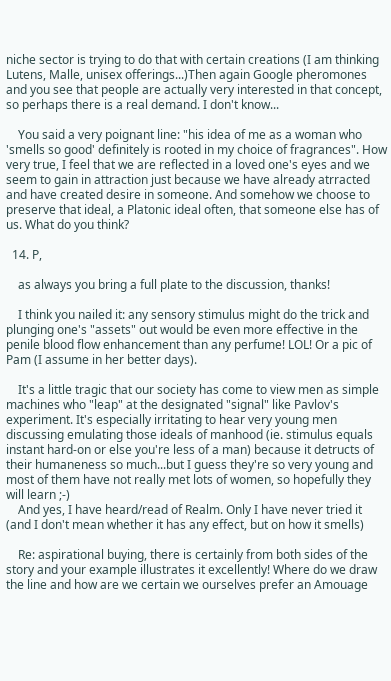niche sector is trying to do that with certain creations (I am thinking Lutens, Malle, unisex offerings...)Then again Google pheromones and you see that people are actually very interested in that concept, so perhaps there is a real demand. I don't know...

    You said a very poignant line: "his idea of me as a woman who 'smells so good' definitely is rooted in my choice of fragrances". How very true, I feel that we are reflected in a loved one's eyes and we seem to gain in attraction just because we have already atrracted and have created desire in someone. And somehow we choose to preserve that ideal, a Platonic ideal often, that someone else has of us. What do you think?

  14. P,

    as always you bring a full plate to the discussion, thanks!

    I think you nailed it: any sensory stimulus might do the trick and plunging one's "assets" out would be even more effective in the penile blood flow enhancement than any perfume! LOL! Or a pic of Pam (I assume in her better days).

    It's a little tragic that our society has come to view men as simple machines who "leap" at the designated "signal" like Pavlov's experiment. It's especially irritating to hear very young men discussing emulating those ideals of manhood (ie. stimulus equals instant hard-on or else you're less of a man) because it detructs of their humaneness so much...but I guess they're so very young and most of them have not really met lots of women, so hopefully they will learn ;-)
    And yes, I have heard/read of Realm. Only I have never tried it (and I don't mean whether it has any effect, but on how it smells)

    Re: aspirational buying, there is certainly from both sides of the story and your example illustrates it excellently! Where do we draw the line and how are we certain we ourselves prefer an Amouage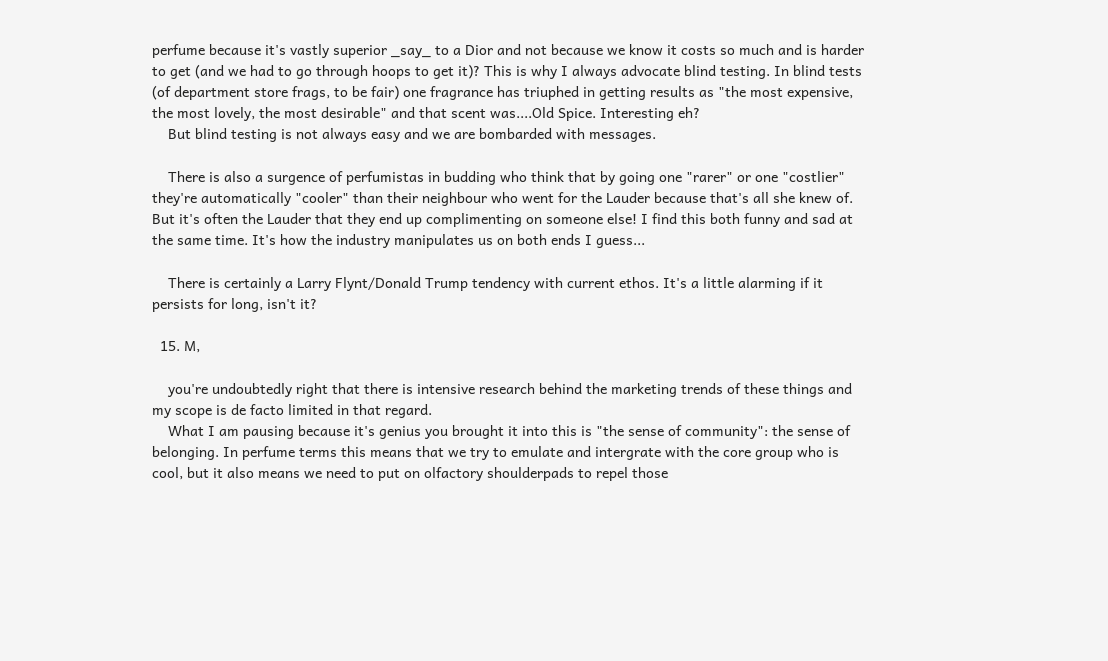perfume because it's vastly superior _say_ to a Dior and not because we know it costs so much and is harder to get (and we had to go through hoops to get it)? This is why I always advocate blind testing. In blind tests (of department store frags, to be fair) one fragrance has triuphed in getting results as "the most expensive, the most lovely, the most desirable" and that scent was....Old Spice. Interesting eh?
    But blind testing is not always easy and we are bombarded with messages.

    There is also a surgence of perfumistas in budding who think that by going one "rarer" or one "costlier" they're automatically "cooler" than their neighbour who went for the Lauder because that's all she knew of. But it's often the Lauder that they end up complimenting on someone else! I find this both funny and sad at the same time. It's how the industry manipulates us on both ends I guess...

    There is certainly a Larry Flynt/Donald Trump tendency with current ethos. It's a little alarming if it persists for long, isn't it?

  15. M,

    you're undoubtedly right that there is intensive research behind the marketing trends of these things and my scope is de facto limited in that regard.
    What I am pausing because it's genius you brought it into this is "the sense of community": the sense of belonging. In perfume terms this means that we try to emulate and intergrate with the core group who is cool, but it also means we need to put on olfactory shoulderpads to repel those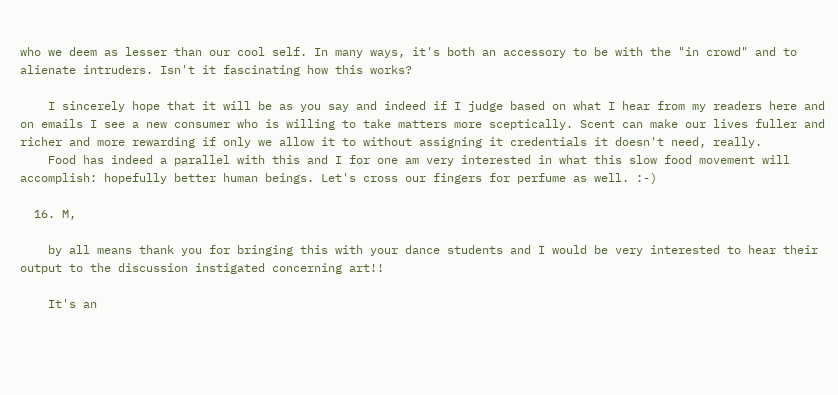who we deem as lesser than our cool self. In many ways, it's both an accessory to be with the "in crowd" and to alienate intruders. Isn't it fascinating how this works?

    I sincerely hope that it will be as you say and indeed if I judge based on what I hear from my readers here and on emails I see a new consumer who is willing to take matters more sceptically. Scent can make our lives fuller and richer and more rewarding if only we allow it to without assigning it credentials it doesn't need, really.
    Food has indeed a parallel with this and I for one am very interested in what this slow food movement will accomplish: hopefully better human beings. Let's cross our fingers for perfume as well. :-)

  16. M,

    by all means thank you for bringing this with your dance students and I would be very interested to hear their output to the discussion instigated concerning art!!

    It's an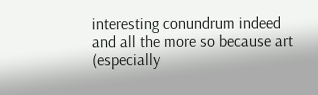interesting conundrum indeed and all the more so because art (especially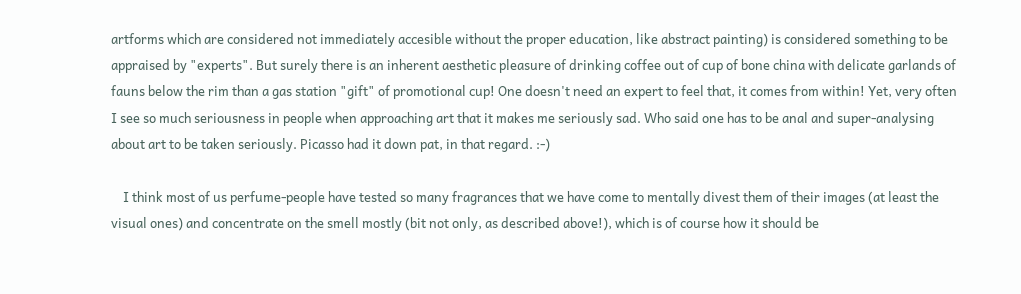artforms which are considered not immediately accesible without the proper education, like abstract painting) is considered something to be appraised by "experts". But surely there is an inherent aesthetic pleasure of drinking coffee out of cup of bone china with delicate garlands of fauns below the rim than a gas station "gift" of promotional cup! One doesn't need an expert to feel that, it comes from within! Yet, very often I see so much seriousness in people when approaching art that it makes me seriously sad. Who said one has to be anal and super-analysing about art to be taken seriously. Picasso had it down pat, in that regard. :-)

    I think most of us perfume-people have tested so many fragrances that we have come to mentally divest them of their images (at least the visual ones) and concentrate on the smell mostly (bit not only, as described above!), which is of course how it should be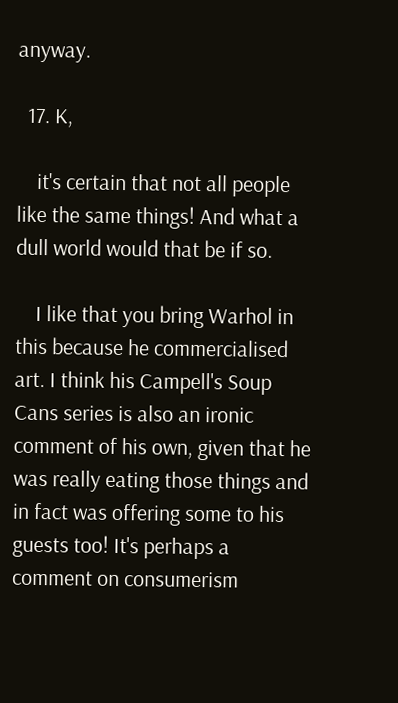anyway.

  17. K,

    it's certain that not all people like the same things! And what a dull world would that be if so.

    I like that you bring Warhol in this because he commercialised art. I think his Campell's Soup Cans series is also an ironic comment of his own, given that he was really eating those things and in fact was offering some to his guests too! It's perhaps a comment on consumerism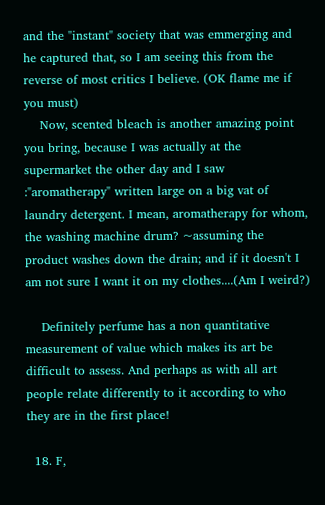and the "instant" society that was emmerging and he captured that, so I am seeing this from the reverse of most critics I believe. (OK flame me if you must)
    Now, scented bleach is another amazing point you bring, because I was actually at the supermarket the other day and I saw :"aromatherapy" written large on a big vat of laundry detergent. I mean, aromatherapy for whom, the washing machine drum? ~assuming the product washes down the drain; and if it doesn't I am not sure I want it on my clothes....(Am I weird?)

    Definitely perfume has a non quantitative measurement of value which makes its art be difficult to assess. And perhaps as with all art people relate differently to it according to who they are in the first place!

  18. F,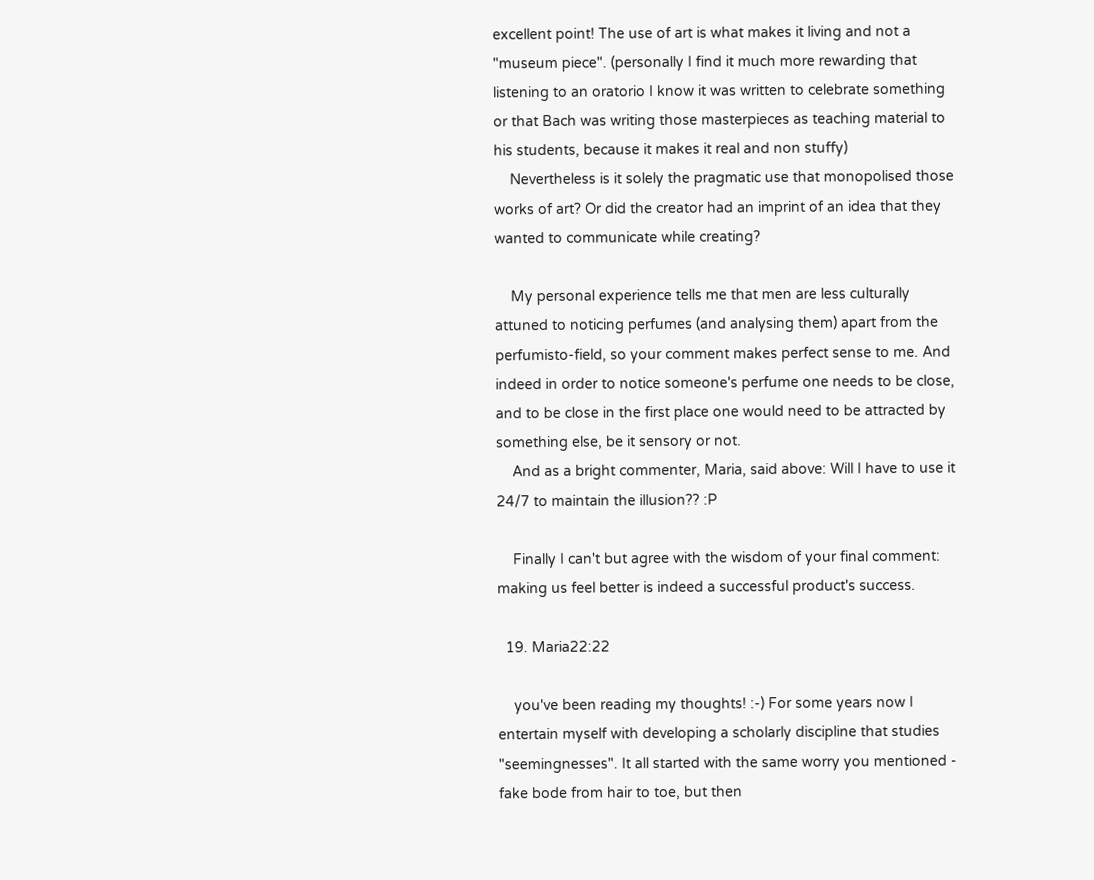excellent point! The use of art is what makes it living and not a "museum piece". (personally I find it much more rewarding that listening to an oratorio I know it was written to celebrate something or that Bach was writing those masterpieces as teaching material to his students, because it makes it real and non stuffy)
    Nevertheless is it solely the pragmatic use that monopolised those works of art? Or did the creator had an imprint of an idea that they wanted to communicate while creating?

    My personal experience tells me that men are less culturally attuned to noticing perfumes (and analysing them) apart from the perfumisto-field, so your comment makes perfect sense to me. And indeed in order to notice someone's perfume one needs to be close, and to be close in the first place one would need to be attracted by something else, be it sensory or not.
    And as a bright commenter, Maria, said above: Will I have to use it 24/7 to maintain the illusion?? :P

    Finally I can't but agree with the wisdom of your final comment: making us feel better is indeed a successful product's success.

  19. Maria22:22

    you've been reading my thoughts! :-) For some years now I entertain myself with developing a scholarly discipline that studies "seemingnesses". It all started with the same worry you mentioned - fake bode from hair to toe, but then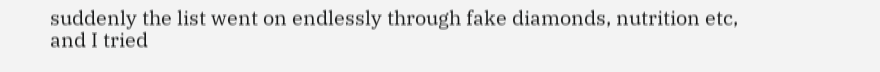suddenly the list went on endlessly through fake diamonds, nutrition etc, and I tried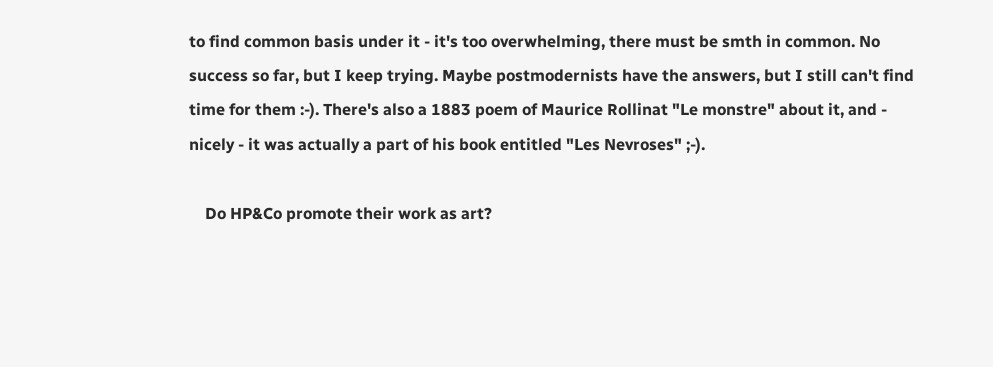to find common basis under it - it's too overwhelming, there must be smth in common. No success so far, but I keep trying. Maybe postmodernists have the answers, but I still can't find time for them :-). There's also a 1883 poem of Maurice Rollinat "Le monstre" about it, and - nicely - it was actually a part of his book entitled "Les Nevroses" ;-).

    Do HP&Co promote their work as art?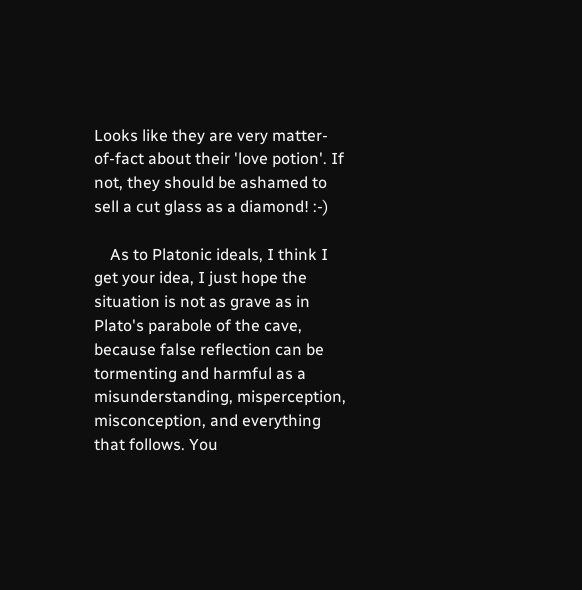Looks like they are very matter-of-fact about their 'love potion'. If not, they should be ashamed to sell a cut glass as a diamond! :-)

    As to Platonic ideals, I think I get your idea, I just hope the situation is not as grave as in Plato's parabole of the cave, because false reflection can be tormenting and harmful as a misunderstanding, misperception, misconception, and everything that follows. You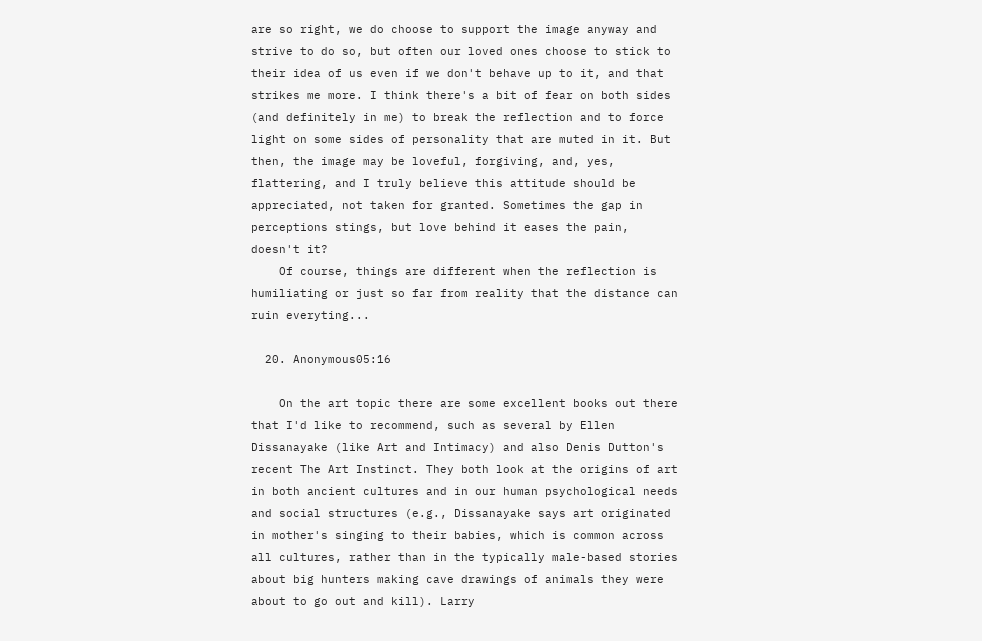are so right, we do choose to support the image anyway and strive to do so, but often our loved ones choose to stick to their idea of us even if we don't behave up to it, and that strikes me more. I think there's a bit of fear on both sides (and definitely in me) to break the reflection and to force light on some sides of personality that are muted in it. But then, the image may be loveful, forgiving, and, yes, flattering, and I truly believe this attitude should be appreciated, not taken for granted. Sometimes the gap in perceptions stings, but love behind it eases the pain, doesn't it?
    Of course, things are different when the reflection is humiliating or just so far from reality that the distance can ruin everyting...

  20. Anonymous05:16

    On the art topic there are some excellent books out there that I'd like to recommend, such as several by Ellen Dissanayake (like Art and Intimacy) and also Denis Dutton's recent The Art Instinct. They both look at the origins of art in both ancient cultures and in our human psychological needs and social structures (e.g., Dissanayake says art originated in mother's singing to their babies, which is common across all cultures, rather than in the typically male-based stories about big hunters making cave drawings of animals they were about to go out and kill). Larry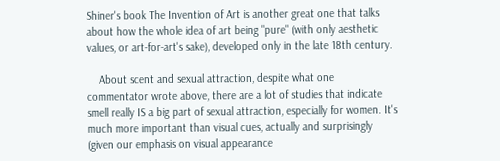Shiner's book The Invention of Art is another great one that talks about how the whole idea of art being "pure" (with only aesthetic values, or art-for-art's sake), developed only in the late 18th century.

    About scent and sexual attraction, despite what one commentator wrote above, there are a lot of studies that indicate smell really IS a big part of sexual attraction, especially for women. It's much more important than visual cues, actually and surprisingly (given our emphasis on visual appearance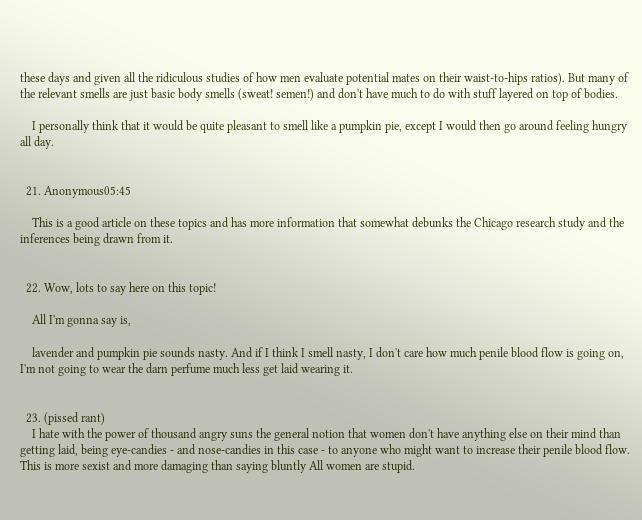these days and given all the ridiculous studies of how men evaluate potential mates on their waist-to-hips ratios). But many of the relevant smells are just basic body smells (sweat! semen!) and don't have much to do with stuff layered on top of bodies.

    I personally think that it would be quite pleasant to smell like a pumpkin pie, except I would then go around feeling hungry all day.


  21. Anonymous05:45

    This is a good article on these topics and has more information that somewhat debunks the Chicago research study and the inferences being drawn from it.


  22. Wow, lots to say here on this topic!

    All I'm gonna say is,

    lavender and pumpkin pie sounds nasty. And if I think I smell nasty, I don't care how much penile blood flow is going on, I'm not going to wear the darn perfume much less get laid wearing it.


  23. (pissed rant)
    I hate with the power of thousand angry suns the general notion that women don't have anything else on their mind than getting laid, being eye-candies - and nose-candies in this case - to anyone who might want to increase their penile blood flow. This is more sexist and more damaging than saying bluntly All women are stupid.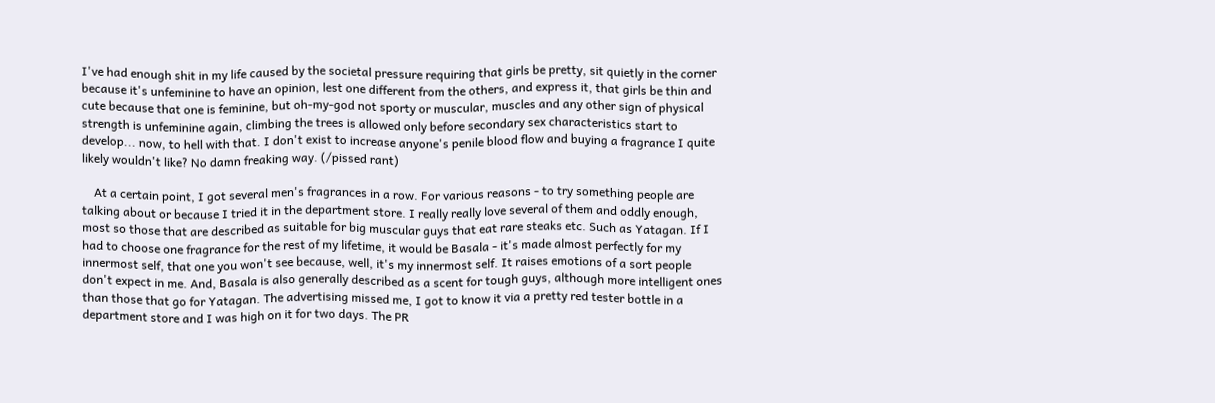I've had enough shit in my life caused by the societal pressure requiring that girls be pretty, sit quietly in the corner because it's unfeminine to have an opinion, lest one different from the others, and express it, that girls be thin and cute because that one is feminine, but oh-my-god not sporty or muscular, muscles and any other sign of physical strength is unfeminine again, climbing the trees is allowed only before secondary sex characteristics start to develop... now, to hell with that. I don't exist to increase anyone's penile blood flow and buying a fragrance I quite likely wouldn't like? No damn freaking way. (/pissed rant)

    At a certain point, I got several men's fragrances in a row. For various reasons - to try something people are talking about or because I tried it in the department store. I really really love several of them and oddly enough, most so those that are described as suitable for big muscular guys that eat rare steaks etc. Such as Yatagan. If I had to choose one fragrance for the rest of my lifetime, it would be Basala - it's made almost perfectly for my innermost self, that one you won't see because, well, it's my innermost self. It raises emotions of a sort people don't expect in me. And, Basala is also generally described as a scent for tough guys, although more intelligent ones than those that go for Yatagan. The advertising missed me, I got to know it via a pretty red tester bottle in a department store and I was high on it for two days. The PR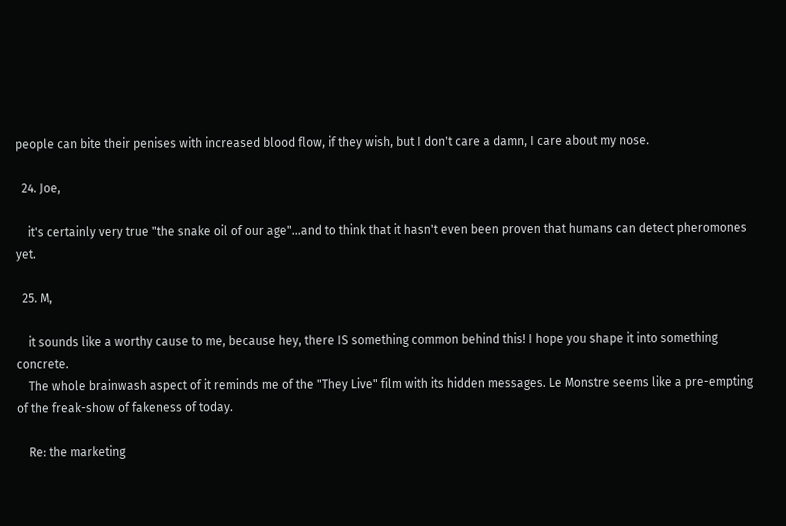people can bite their penises with increased blood flow, if they wish, but I don't care a damn, I care about my nose.

  24. Joe,

    it's certainly very true "the snake oil of our age"...and to think that it hasn't even been proven that humans can detect pheromones yet.

  25. M,

    it sounds like a worthy cause to me, because hey, there IS something common behind this! I hope you shape it into something concrete.
    The whole brainwash aspect of it reminds me of the "They Live" film with its hidden messages. Le Monstre seems like a pre-empting of the freak-show of fakeness of today.

    Re: the marketing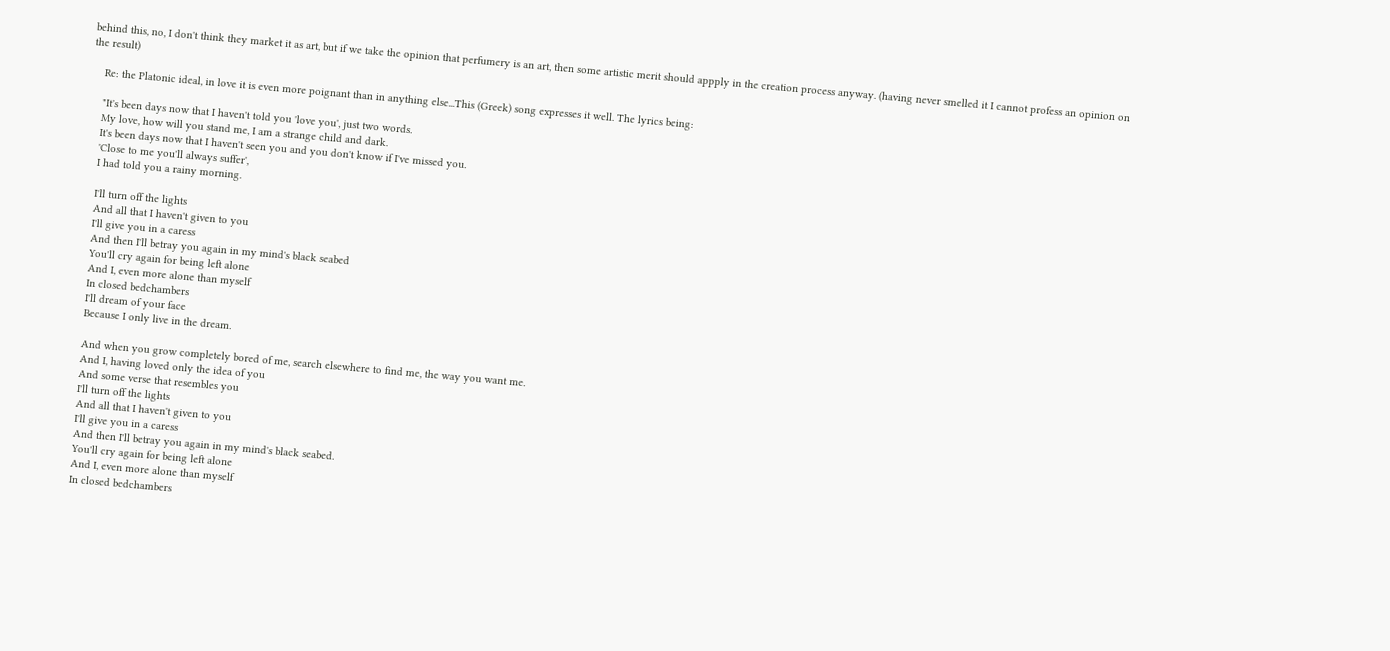behind this, no, I don't think they market it as art, but if we take the opinion that perfumery is an art, then some artistic merit should appply in the creation process anyway. (having never smelled it I cannot profess an opinion on the result)

    Re: the Platonic ideal, in love it is even more poignant than in anything else...This (Greek) song expresses it well. The lyrics being:

    "It's been days now that I haven't told you 'love you', just two words.
    My love, how will you stand me, I am a strange child and dark.
    It's been days now that I haven't seen you and you don't know if I've missed you.
    'Close to me you'll always suffer',
    I had told you a rainy morning.

    I'll turn off the lights
    And all that I haven't given to you
    I'll give you in a caress
    And then I'll betray you again in my mind's black seabed
    You'll cry again for being left alone
    And I, even more alone than myself
    In closed bedchambers
    I'll dream of your face
    Because I only live in the dream.

    And when you grow completely bored of me, search elsewhere to find me, the way you want me.
    And I, having loved only the idea of you
    And some verse that resembles you
    I'll turn off the lights
    And all that I haven't given to you
    I'll give you in a caress
    And then I'll betray you again in my mind's black seabed.
    You'll cry again for being left alone
    And I, even more alone than myself
    In closed bedchambers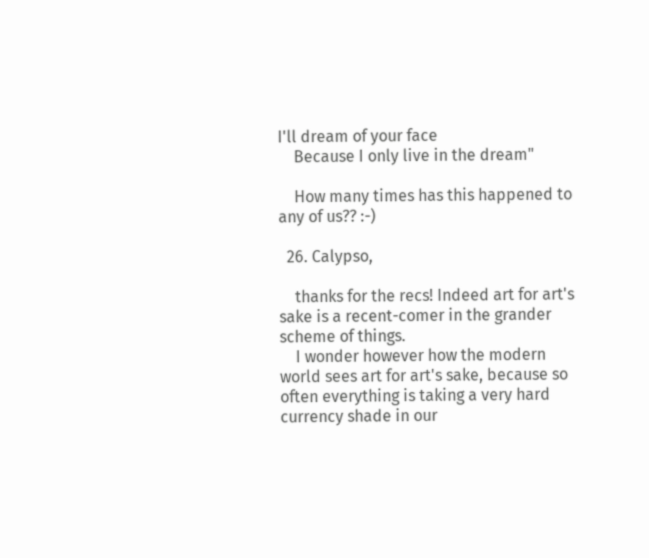I'll dream of your face
    Because I only live in the dream"

    How many times has this happened to any of us?? :-)

  26. Calypso,

    thanks for the recs! Indeed art for art's sake is a recent-comer in the grander scheme of things.
    I wonder however how the modern world sees art for art's sake, because so often everything is taking a very hard currency shade in our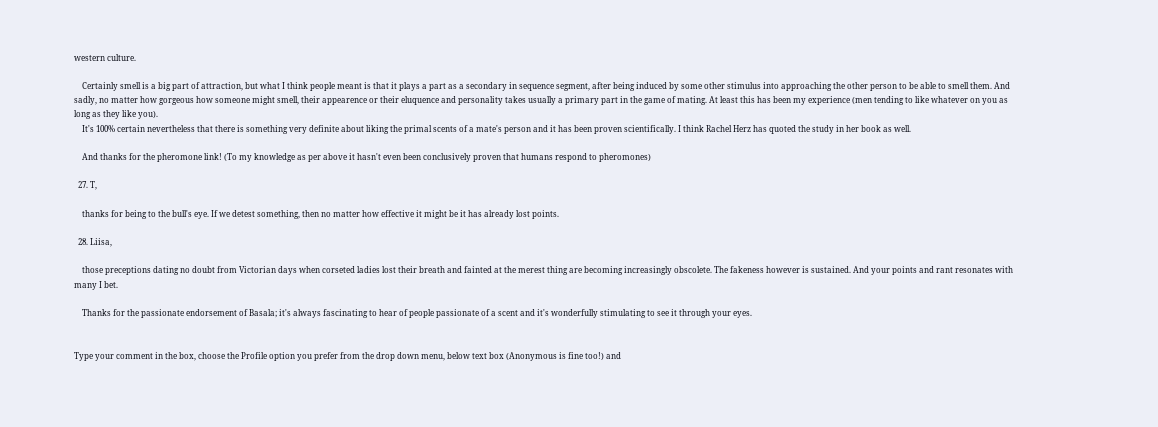western culture.

    Certainly smell is a big part of attraction, but what I think people meant is that it plays a part as a secondary in sequence segment, after being induced by some other stimulus into approaching the other person to be able to smell them. And sadly, no matter how gorgeous how someone might smell, their appearence or their eluquence and personality takes usually a primary part in the game of mating. At least this has been my experience (men tending to like whatever on you as long as they like you).
    It's 100% certain nevertheless that there is something very definite about liking the primal scents of a mate's person and it has been proven scientifically. I think Rachel Herz has quoted the study in her book as well.

    And thanks for the pheromone link! (To my knowledge as per above it hasn't even been conclusively proven that humans respond to pheromones)

  27. T,

    thanks for being to the bull's eye. If we detest something, then no matter how effective it might be it has already lost points.

  28. Liisa,

    those preceptions dating no doubt from Victorian days when corseted ladies lost their breath and fainted at the merest thing are becoming increasingly obscolete. The fakeness however is sustained. And your points and rant resonates with many I bet.

    Thanks for the passionate endorsement of Basala; it's always fascinating to hear of people passionate of a scent and it's wonderfully stimulating to see it through your eyes.


Type your comment in the box, choose the Profile option you prefer from the drop down menu, below text box (Anonymous is fine too!) and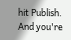hit Publish.
And you're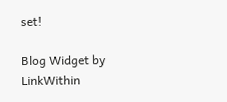set!

Blog Widget by LinkWithin